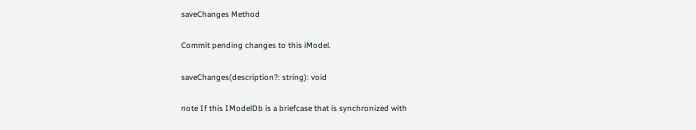saveChanges Method

Commit pending changes to this iModel.

saveChanges(description?: string): void

note If this IModelDb is a briefcase that is synchronized with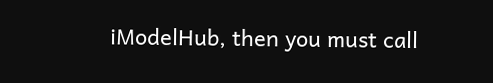iModelHub, then you must call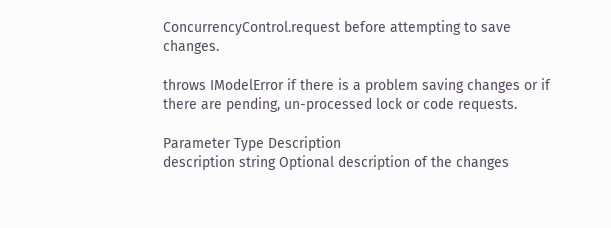ConcurrencyControl.request before attempting to save changes.

throws IModelError if there is a problem saving changes or if there are pending, un-processed lock or code requests.

Parameter Type Description
description string Optional description of the changes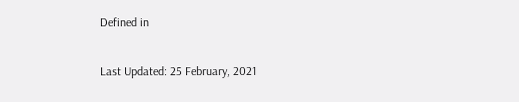Defined in

Last Updated: 25 February, 2021